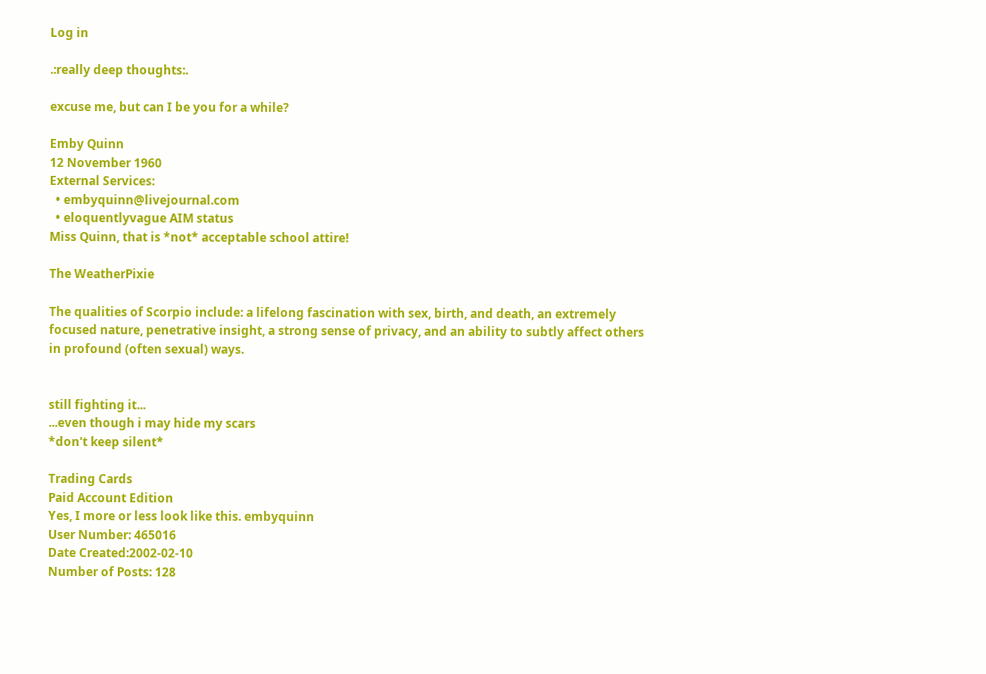Log in

.:really deep thoughts:.

excuse me, but can I be you for a while?

Emby Quinn
12 November 1960
External Services:
  • embyquinn@livejournal.com
  • eloquentlyvague AIM status
Miss Quinn, that is *not* acceptable school attire!

The WeatherPixie

The qualities of Scorpio include: a lifelong fascination with sex, birth, and death, an extremely focused nature, penetrative insight, a strong sense of privacy, and an ability to subtly affect others in profound (often sexual) ways.


still fighting it...
...even though i may hide my scars
*don't keep silent*

Trading Cards
Paid Account Edition
Yes, I more or less look like this. embyquinn
User Number: 465016
Date Created:2002-02-10
Number of Posts: 128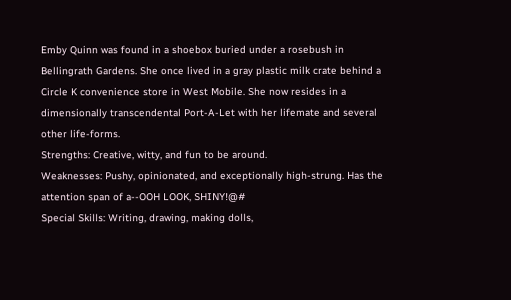Emby Quinn was found in a shoebox buried under a rosebush in Bellingrath Gardens. She once lived in a gray plastic milk crate behind a Circle K convenience store in West Mobile. She now resides in a dimensionally transcendental Port-A-Let with her lifemate and several other life-forms.
Strengths: Creative, witty, and fun to be around.
Weaknesses: Pushy, opinionated, and exceptionally high-strung. Has the attention span of a--OOH LOOK, SHINY!@#
Special Skills: Writing, drawing, making dolls,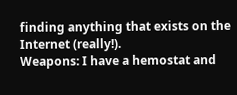finding anything that exists on the Internet (really!).
Weapons: I have a hemostat and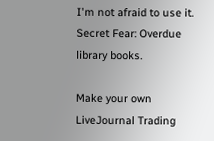I'm not afraid to use it.
Secret Fear: Overdue library books.

Make your own LiveJournal Trading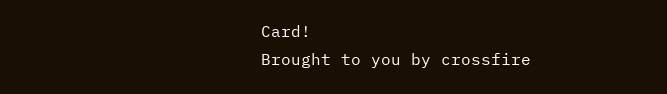Card!
Brought to you by crossfire